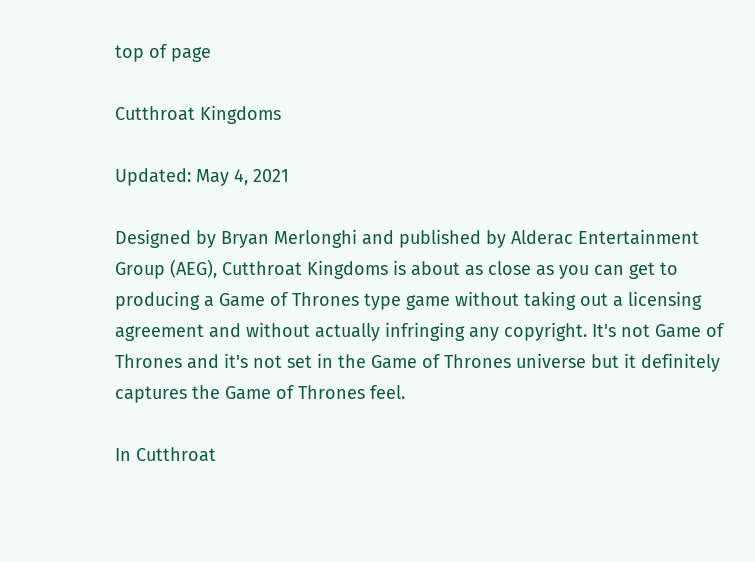top of page

Cutthroat Kingdoms

Updated: May 4, 2021

Designed by Bryan Merlonghi and published by Alderac Entertainment Group (AEG), Cutthroat Kingdoms is about as close as you can get to producing a Game of Thrones type game without taking out a licensing agreement and without actually infringing any copyright. It's not Game of Thrones and it's not set in the Game of Thrones universe but it definitely captures the Game of Thrones feel.

In Cutthroat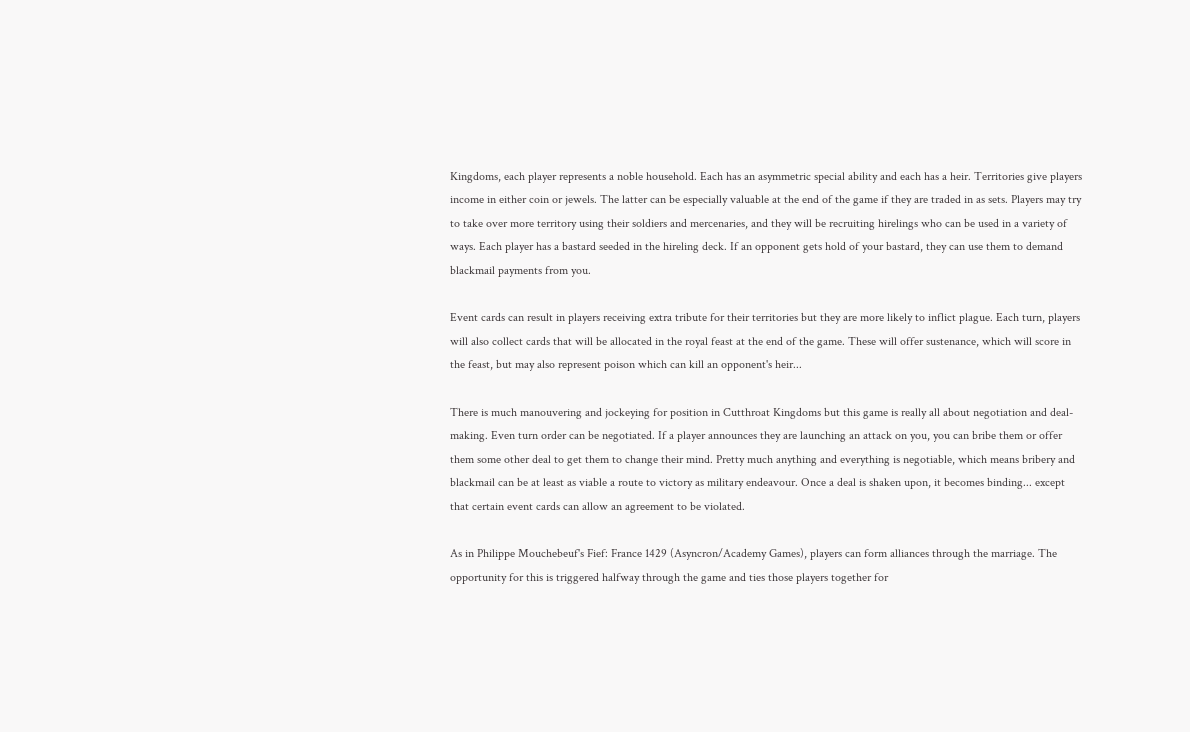Kingdoms, each player represents a noble household. Each has an asymmetric special ability and each has a heir. Territories give players income in either coin or jewels. The latter can be especially valuable at the end of the game if they are traded in as sets. Players may try to take over more territory using their soldiers and mercenaries, and they will be recruiting hirelings who can be used in a variety of ways. Each player has a bastard seeded in the hireling deck. If an opponent gets hold of your bastard, they can use them to demand blackmail payments from you.

Event cards can result in players receiving extra tribute for their territories but they are more likely to inflict plague. Each turn, players will also collect cards that will be allocated in the royal feast at the end of the game. These will offer sustenance, which will score in the feast, but may also represent poison which can kill an opponent's heir...

There is much manouvering and jockeying for position in Cutthroat Kingdoms but this game is really all about negotiation and deal-making. Even turn order can be negotiated. If a player announces they are launching an attack on you, you can bribe them or offer them some other deal to get them to change their mind. Pretty much anything and everything is negotiable, which means bribery and blackmail can be at least as viable a route to victory as military endeavour. Once a deal is shaken upon, it becomes binding... except that certain event cards can allow an agreement to be violated.

As in Philippe Mouchebeuf's Fief: France 1429 (Asyncron/Academy Games), players can form alliances through the marriage. The opportunity for this is triggered halfway through the game and ties those players together for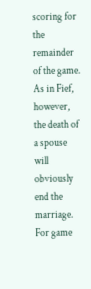scoring for the remainder of the game. As in Fief, however, the death of a spouse will obviously end the marriage. For game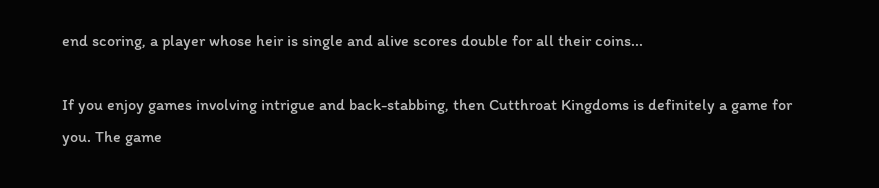end scoring, a player whose heir is single and alive scores double for all their coins...

If you enjoy games involving intrigue and back-stabbing, then Cutthroat Kingdoms is definitely a game for you. The game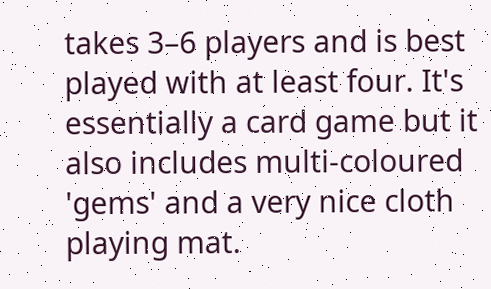takes 3–6 players and is best played with at least four. It's essentially a card game but it also includes multi-coloured 'gems' and a very nice cloth playing mat.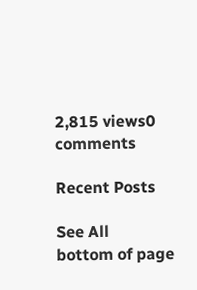2,815 views0 comments

Recent Posts

See All
bottom of page